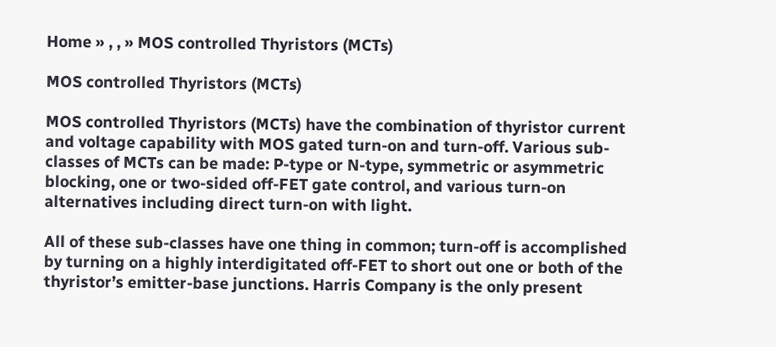Home » , , » MOS controlled Thyristors (MCTs)

MOS controlled Thyristors (MCTs)

MOS controlled Thyristors (MCTs) have the combination of thyristor current and voltage capability with MOS gated turn-on and turn-off. Various sub-classes of MCTs can be made: P-type or N-type, symmetric or asymmetric blocking, one or two-sided off-FET gate control, and various turn-on alternatives including direct turn-on with light.

All of these sub-classes have one thing in common; turn-off is accomplished by turning on a highly interdigitated off-FET to short out one or both of the thyristor’s emitter-base junctions. Harris Company is the only present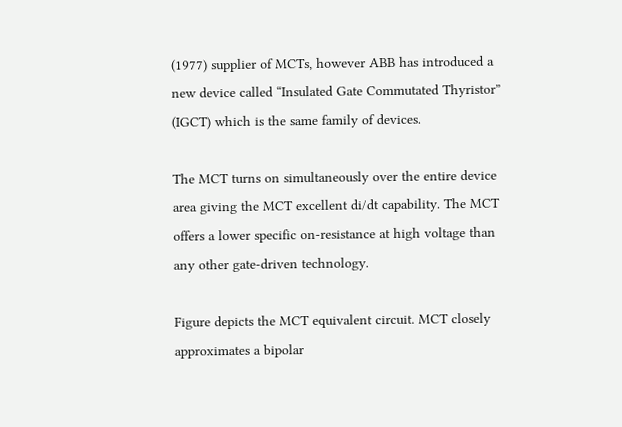(1977) supplier of MCTs, however ABB has introduced a new device called “Insulated Gate Commutated Thyristor” (IGCT) which is the same family of devices.

The MCT turns on simultaneously over the entire device area giving the MCT excellent di/dt capability. The MCT offers a lower specific on-resistance at high voltage than any other gate-driven technology.

Figure depicts the MCT equivalent circuit. MCT closely approximates a bipolar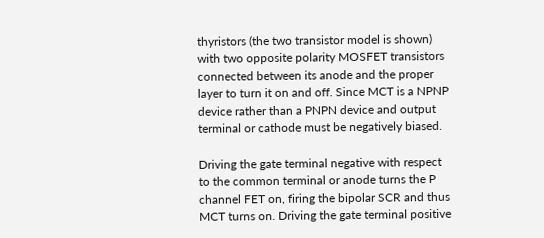thyristors (the two transistor model is shown) with two opposite polarity MOSFET transistors connected between its anode and the proper layer to turn it on and off. Since MCT is a NPNP device rather than a PNPN device and output terminal or cathode must be negatively biased.

Driving the gate terminal negative with respect to the common terminal or anode turns the P channel FET on, firing the bipolar SCR and thus MCT turns on. Driving the gate terminal positive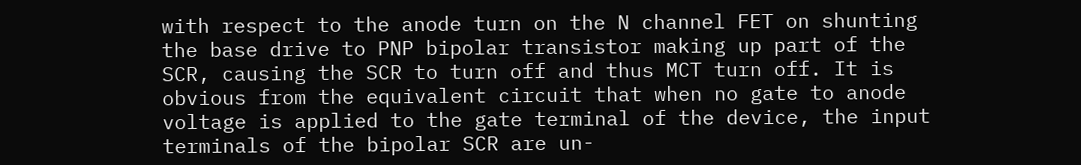with respect to the anode turn on the N channel FET on shunting the base drive to PNP bipolar transistor making up part of the SCR, causing the SCR to turn off and thus MCT turn off. It is obvious from the equivalent circuit that when no gate to anode voltage is applied to the gate terminal of the device, the input terminals of the bipolar SCR are un-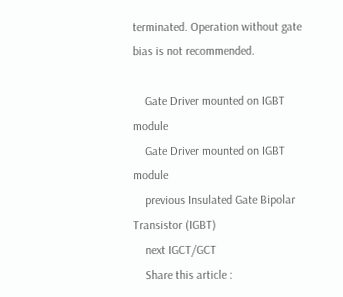terminated. Operation without gate bias is not recommended.

    Gate Driver mounted on IGBT module
    Gate Driver mounted on IGBT module
    previous Insulated Gate Bipolar Transistor (IGBT)
    next IGCT/GCT
    Share this article :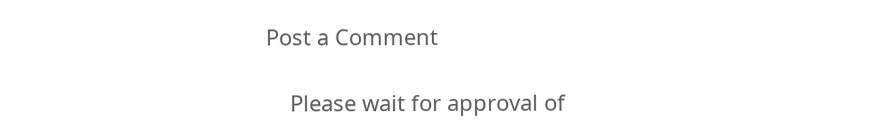Post a Comment

    Please wait for approval of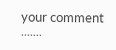your comment .......